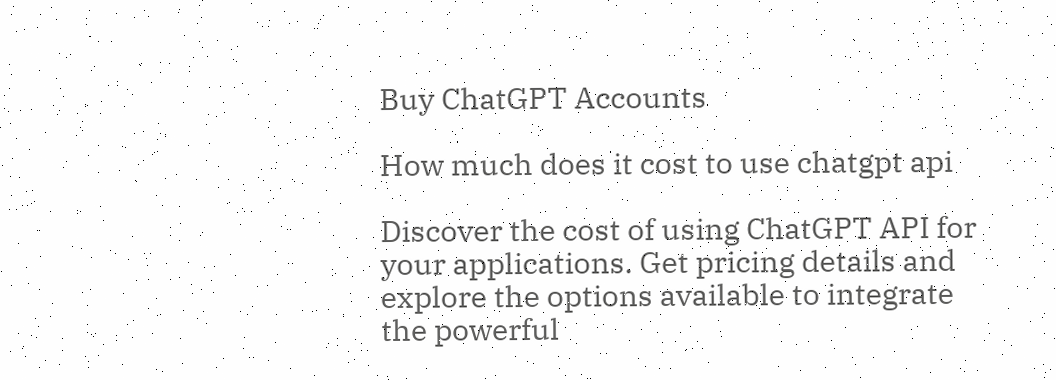Buy ChatGPT Accounts

How much does it cost to use chatgpt api

Discover the cost of using ChatGPT API for your applications. Get pricing details and explore the options available to integrate the powerful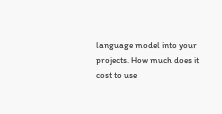language model into your projects. How much does it cost to use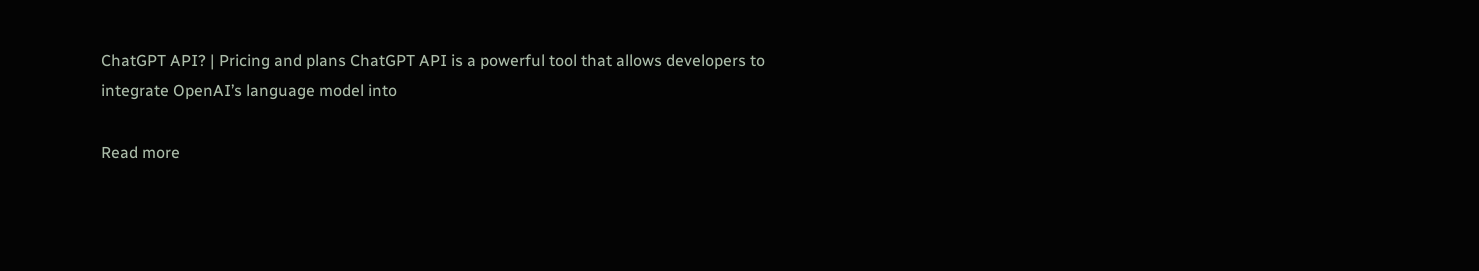ChatGPT API? | Pricing and plans ChatGPT API is a powerful tool that allows developers to integrate OpenAI’s language model into

Read more